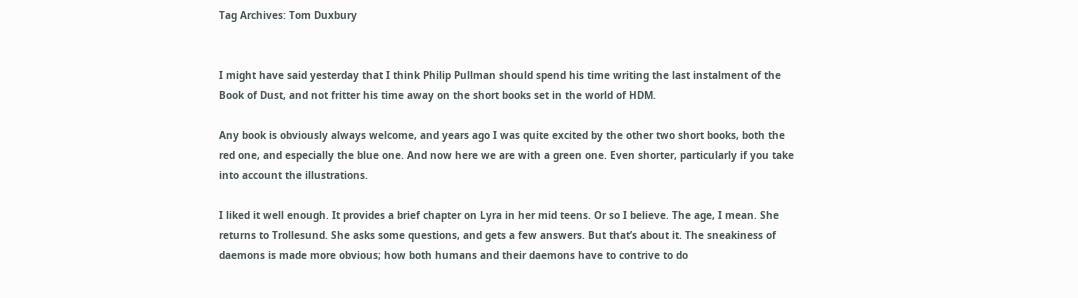Tag Archives: Tom Duxbury


I might have said yesterday that I think Philip Pullman should spend his time writing the last instalment of the Book of Dust, and not fritter his time away on the short books set in the world of HDM.

Any book is obviously always welcome, and years ago I was quite excited by the other two short books, both the red one, and especially the blue one. And now here we are with a green one. Even shorter, particularly if you take into account the illustrations.

I liked it well enough. It provides a brief chapter on Lyra in her mid teens. Or so I believe. The age, I mean. She returns to Trollesund. She asks some questions, and gets a few answers. But that’s about it. The sneakiness of daemons is made more obvious; how both humans and their daemons have to contrive to do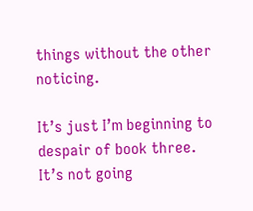things without the other noticing.

It’s just I’m beginning to despair of book three. It’s not going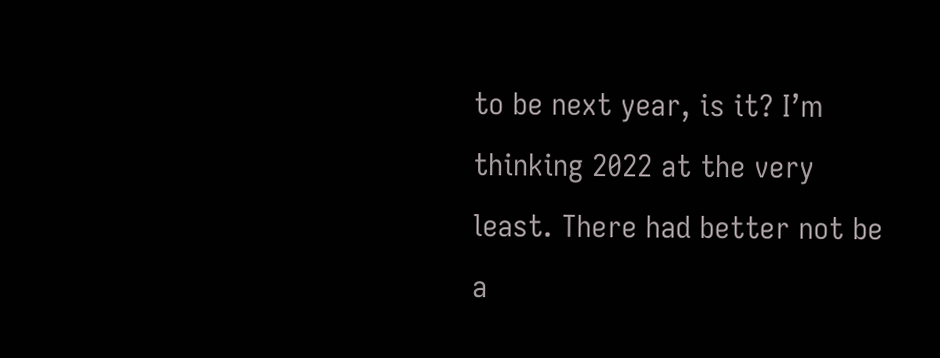to be next year, is it? I’m thinking 2022 at the very least. There had better not be a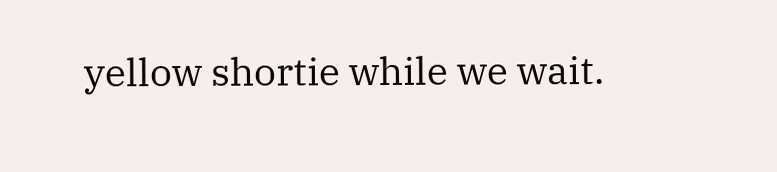yellow shortie while we wait.